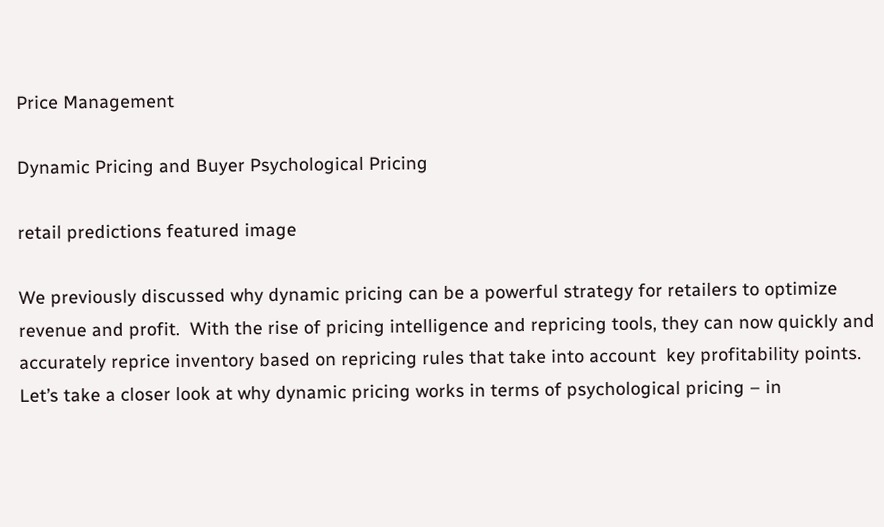Price Management

Dynamic Pricing and Buyer Psychological Pricing

retail predictions featured image

We previously discussed why dynamic pricing can be a powerful strategy for retailers to optimize revenue and profit.  With the rise of pricing intelligence and repricing tools, they can now quickly and accurately reprice inventory based on repricing rules that take into account  key profitability points.  Let’s take a closer look at why dynamic pricing works in terms of psychological pricing – in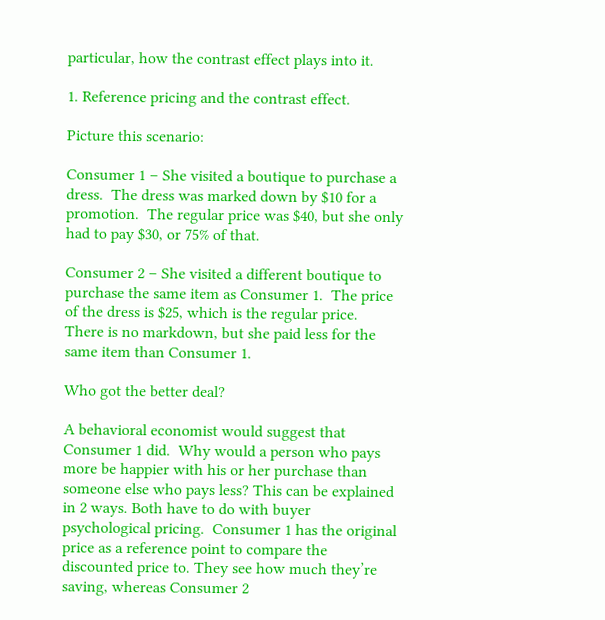particular, how the contrast effect plays into it.

1. Reference pricing and the contrast effect.

Picture this scenario:

Consumer 1 – She visited a boutique to purchase a dress.  The dress was marked down by $10 for a promotion.  The regular price was $40, but she only had to pay $30, or 75% of that.

Consumer 2 – She visited a different boutique to purchase the same item as Consumer 1.  The price of the dress is $25, which is the regular price.  There is no markdown, but she paid less for the same item than Consumer 1.

Who got the better deal?

A behavioral economist would suggest that Consumer 1 did.  Why would a person who pays more be happier with his or her purchase than someone else who pays less? This can be explained in 2 ways. Both have to do with buyer psychological pricing.  Consumer 1 has the original price as a reference point to compare the discounted price to. They see how much they’re saving, whereas Consumer 2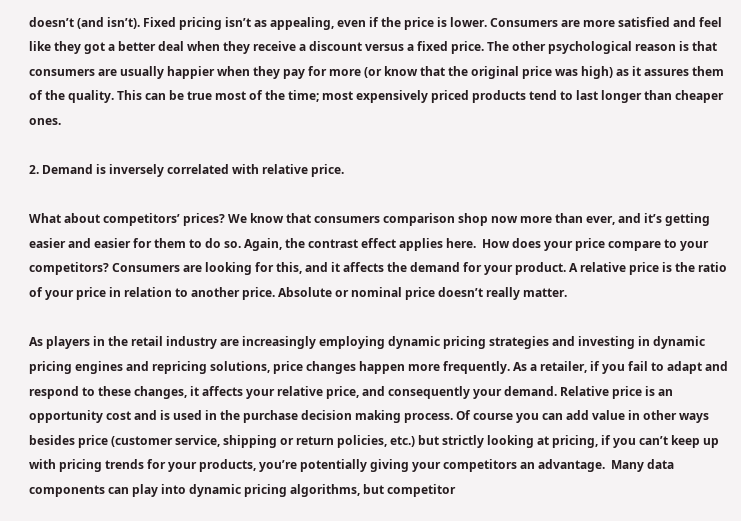doesn’t (and isn’t). Fixed pricing isn’t as appealing, even if the price is lower. Consumers are more satisfied and feel like they got a better deal when they receive a discount versus a fixed price. The other psychological reason is that consumers are usually happier when they pay for more (or know that the original price was high) as it assures them of the quality. This can be true most of the time; most expensively priced products tend to last longer than cheaper ones.

2. Demand is inversely correlated with relative price.

What about competitors’ prices? We know that consumers comparison shop now more than ever, and it’s getting easier and easier for them to do so. Again, the contrast effect applies here.  How does your price compare to your competitors? Consumers are looking for this, and it affects the demand for your product. A relative price is the ratio of your price in relation to another price. Absolute or nominal price doesn’t really matter.

As players in the retail industry are increasingly employing dynamic pricing strategies and investing in dynamic pricing engines and repricing solutions, price changes happen more frequently. As a retailer, if you fail to adapt and respond to these changes, it affects your relative price, and consequently your demand. Relative price is an opportunity cost and is used in the purchase decision making process. Of course you can add value in other ways besides price (customer service, shipping or return policies, etc.) but strictly looking at pricing, if you can’t keep up with pricing trends for your products, you’re potentially giving your competitors an advantage.  Many data components can play into dynamic pricing algorithms, but competitor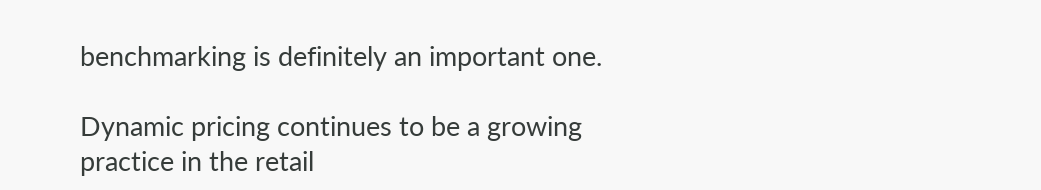benchmarking is definitely an important one.

Dynamic pricing continues to be a growing practice in the retail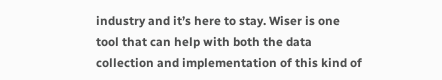industry and it’s here to stay. Wiser is one tool that can help with both the data collection and implementation of this kind of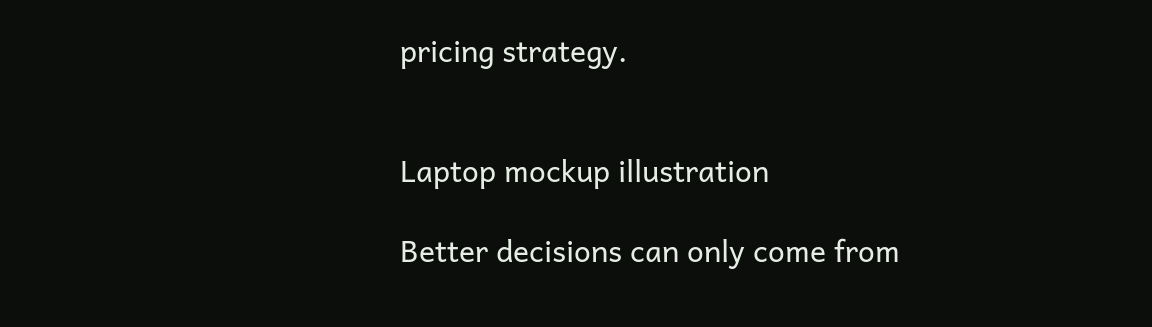pricing strategy.


Laptop mockup illustration

Better decisions can only come from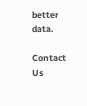better data.

Contact Us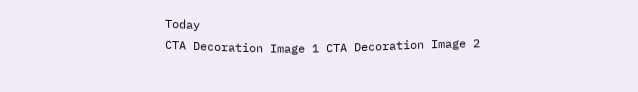Today
CTA Decoration Image 1 CTA Decoration Image 2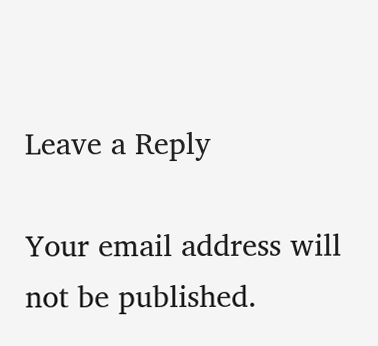Leave a Reply

Your email address will not be published.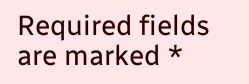Required fields are marked *